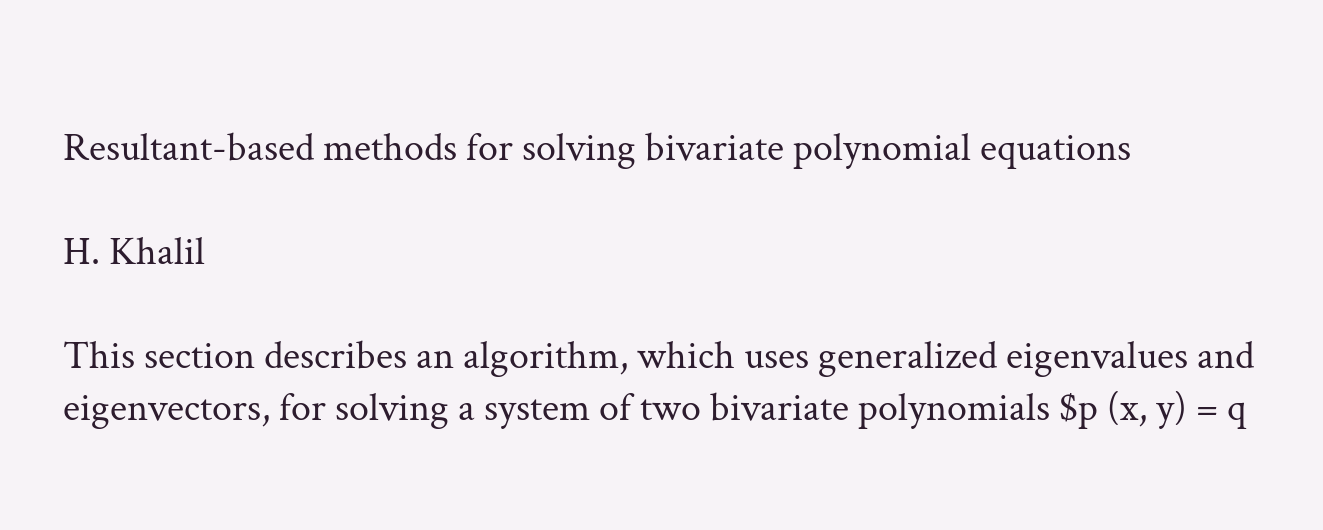Resultant-based methods for solving bivariate polynomial equations

H. Khalil

This section describes an algorithm, which uses generalized eigenvalues and eigenvectors, for solving a system of two bivariate polynomials $p (x, y) = q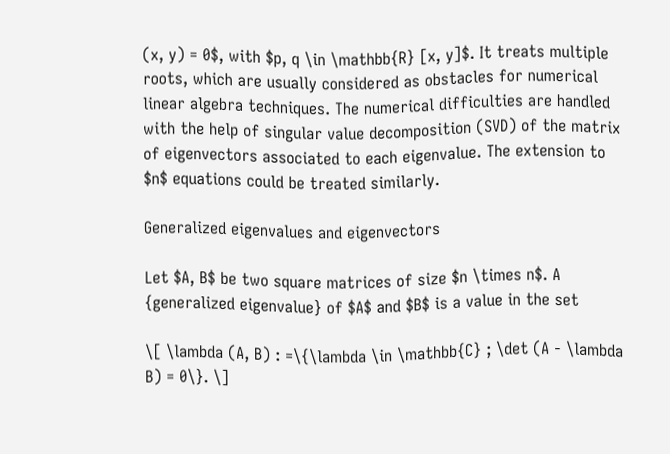(x, y) = 0$, with $p, q \in \mathbb{R} [x, y]$. It treats multiple roots, which are usually considered as obstacles for numerical linear algebra techniques. The numerical difficulties are handled with the help of singular value decomposition (SVD) of the matrix of eigenvectors associated to each eigenvalue. The extension to $n$ equations could be treated similarly.

Generalized eigenvalues and eigenvectors

Let $A, B$ be two square matrices of size $n \times n$. A {generalized eigenvalue} of $A$ and $B$ is a value in the set

\[ \lambda (A, B) : =\{\lambda \in \mathbb{C} ; \det (A - \lambda B) = 0\}. \]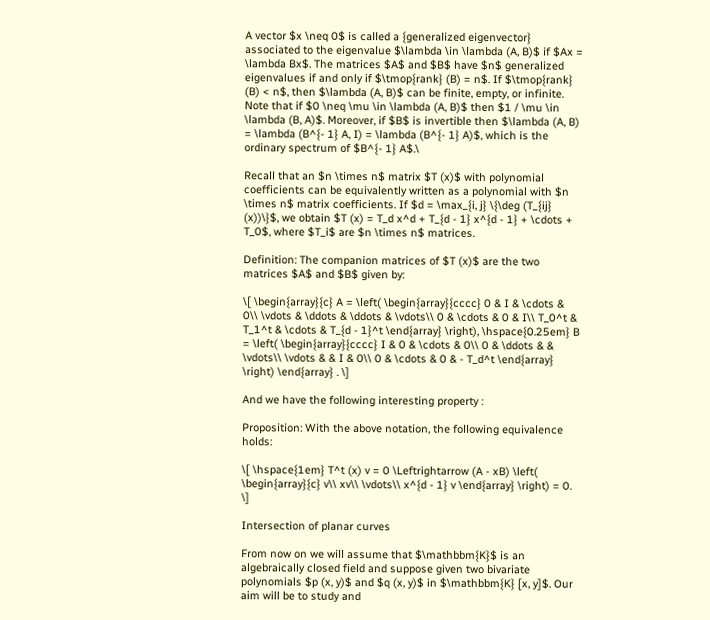A vector $x \neq 0$ is called a {generalized eigenvector} associated to the eigenvalue $\lambda \in \lambda (A, B)$ if $Ax = \lambda Bx$. The matrices $A$ and $B$ have $n$ generalized eigenvalues if and only if $\tmop{rank} (B) = n$. If $\tmop{rank} (B) < n$, then $\lambda (A, B)$ can be finite, empty, or infinite. Note that if $0 \neq \mu \in \lambda (A, B)$ then $1 / \mu \in \lambda (B, A)$. Moreover, if $B$ is invertible then $\lambda (A, B) = \lambda (B^{- 1} A, I) = \lambda (B^{- 1} A)$, which is the ordinary spectrum of $B^{- 1} A$.\

Recall that an $n \times n$ matrix $T (x)$ with polynomial coefficients can be equivalently written as a polynomial with $n \times n$ matrix coefficients. If $d = \max_{i, j} \{\deg (T_{ij} (x))\}$, we obtain $T (x) = T_d x^d + T_{d - 1} x^{d - 1} + \cdots + T_0$, where $T_i$ are $n \times n$ matrices.

Definition: The companion matrices of $T (x)$ are the two matrices $A$ and $B$ given by:

\[ \begin{array}{c} A = \left( \begin{array}{cccc} 0 & I & \cdots & 0\\ \vdots & \ddots & \ddots & \vdots\\ 0 & \cdots & 0 & I\\ T_0^t & T_1^t & \cdots & T_{d - 1}^t \end{array} \right), \hspace{0.25em} B = \left( \begin{array}{cccc} I & 0 & \cdots & 0\\ 0 & \ddots & & \vdots\\ \vdots & & I & 0\\ 0 & \cdots & 0 & - T_d^t \end{array} \right) \end{array} . \]

And we have the following interesting property :

Proposition: With the above notation, the following equivalence holds:

\[ \hspace{1em} T^t (x) v = 0 \Leftrightarrow (A - xB) \left( \begin{array}{c} v\\ xv\\ \vdots\\ x^{d - 1} v \end{array} \right) = 0. \]

Intersection of planar curves

From now on we will assume that $\mathbbm{K}$ is an algebraically closed field and suppose given two bivariate polynomials $p (x, y)$ and $q (x, y)$ in $\mathbbm{K} [x, y]$. Our aim will be to study and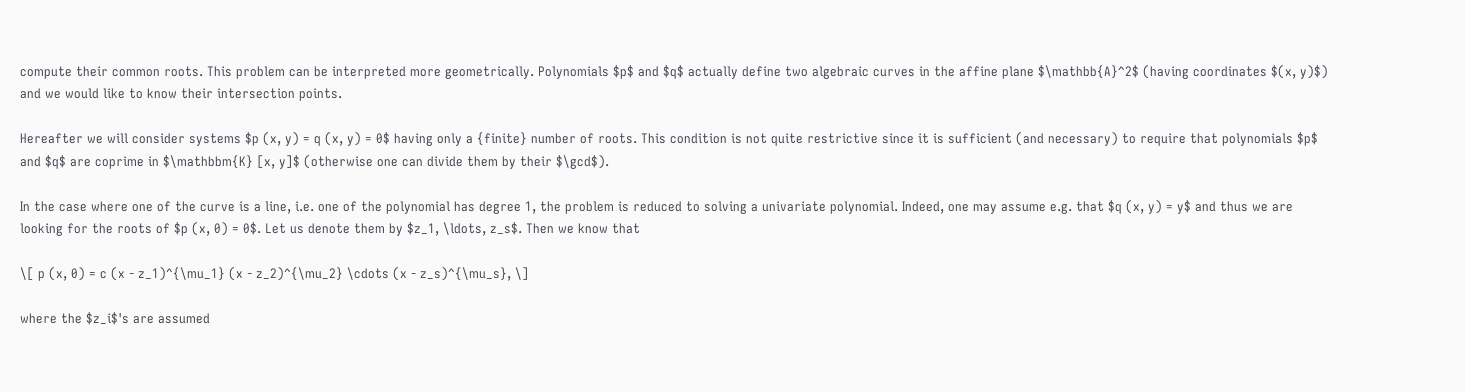compute their common roots. This problem can be interpreted more geometrically. Polynomials $p$ and $q$ actually define two algebraic curves in the affine plane $\mathbb{A}^2$ (having coordinates $(x, y)$) and we would like to know their intersection points.

Hereafter we will consider systems $p (x, y) = q (x, y) = 0$ having only a {finite} number of roots. This condition is not quite restrictive since it is sufficient (and necessary) to require that polynomials $p$ and $q$ are coprime in $\mathbbm{K} [x, y]$ (otherwise one can divide them by their $\gcd$).

In the case where one of the curve is a line, i.e. one of the polynomial has degree 1, the problem is reduced to solving a univariate polynomial. Indeed, one may assume e.g. that $q (x, y) = y$ and thus we are looking for the roots of $p (x, 0) = 0$. Let us denote them by $z_1, \ldots, z_s$. Then we know that

\[ p (x, 0) = c (x - z_1)^{\mu_1} (x - z_2)^{\mu_2} \cdots (x - z_s)^{\mu_s}, \]

where the $z_i$'s are assumed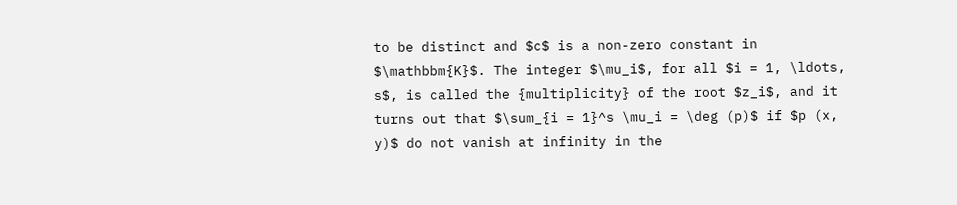to be distinct and $c$ is a non-zero constant in $\mathbbm{K}$. The integer $\mu_i$, for all $i = 1, \ldots, s$, is called the {multiplicity} of the root $z_i$, and it turns out that $\sum_{i = 1}^s \mu_i = \deg (p)$ if $p (x, y)$ do not vanish at infinity in the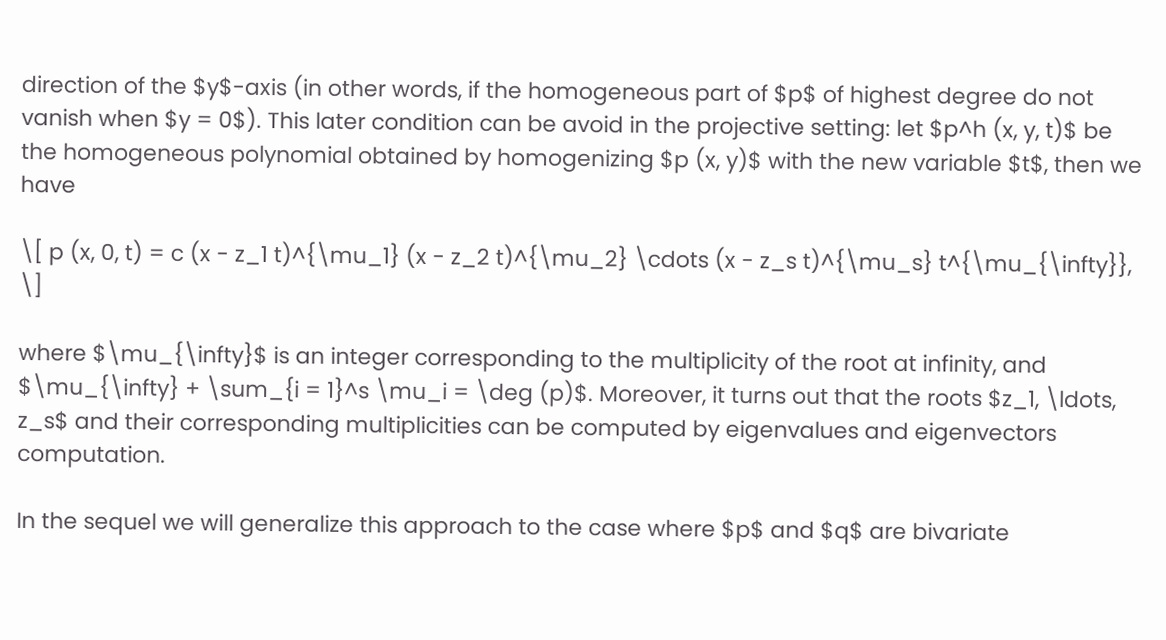direction of the $y$-axis (in other words, if the homogeneous part of $p$ of highest degree do not vanish when $y = 0$). This later condition can be avoid in the projective setting: let $p^h (x, y, t)$ be the homogeneous polynomial obtained by homogenizing $p (x, y)$ with the new variable $t$, then we have

\[ p (x, 0, t) = c (x - z_1 t)^{\mu_1} (x - z_2 t)^{\mu_2} \cdots (x - z_s t)^{\mu_s} t^{\mu_{\infty}}, \]

where $\mu_{\infty}$ is an integer corresponding to the multiplicity of the root at infinity, and $\mu_{\infty} + \sum_{i = 1}^s \mu_i = \deg (p)$. Moreover, it turns out that the roots $z_1, \ldots, z_s$ and their corresponding multiplicities can be computed by eigenvalues and eigenvectors computation.

In the sequel we will generalize this approach to the case where $p$ and $q$ are bivariate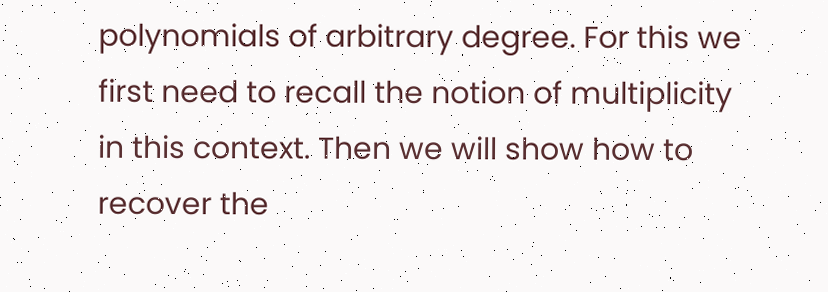polynomials of arbitrary degree. For this we first need to recall the notion of multiplicity in this context. Then we will show how to recover the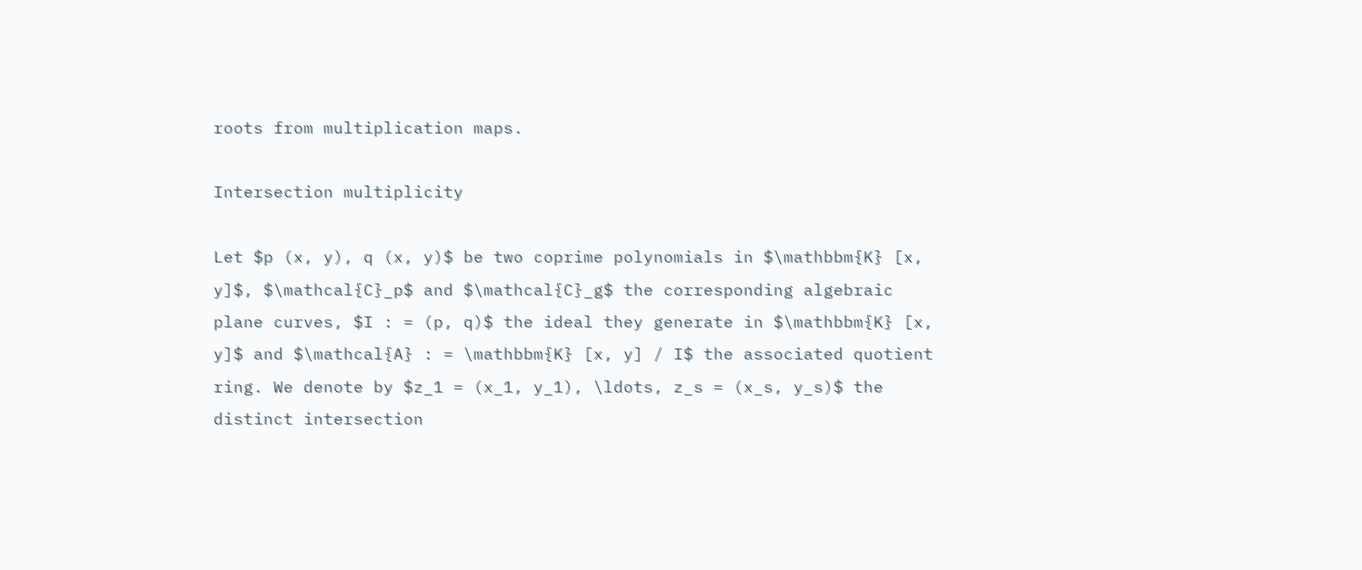roots from multiplication maps.

Intersection multiplicity

Let $p (x, y), q (x, y)$ be two coprime polynomials in $\mathbbm{K} [x, y]$, $\mathcal{C}_p$ and $\mathcal{C}_g$ the corresponding algebraic plane curves, $I : = (p, q)$ the ideal they generate in $\mathbbm{K} [x, y]$ and $\mathcal{A} : = \mathbbm{K} [x, y] / I$ the associated quotient ring. We denote by $z_1 = (x_1, y_1), \ldots, z_s = (x_s, y_s)$ the distinct intersection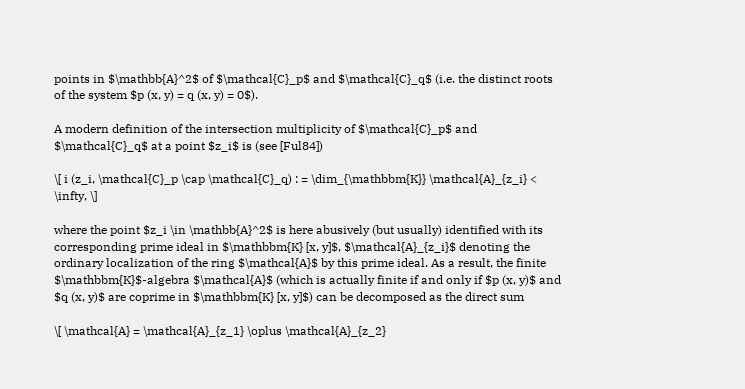points in $\mathbb{A}^2$ of $\mathcal{C}_p$ and $\mathcal{C}_q$ (i.e. the distinct roots of the system $p (x, y) = q (x, y) = 0$).

A modern definition of the intersection multiplicity of $\mathcal{C}_p$ and $\mathcal{C}_q$ at a point $z_i$ is (see [Ful84])

\[ i (z_i, \mathcal{C}_p \cap \mathcal{C}_q) : = \dim_{\mathbbm{K}} \mathcal{A}_{z_i} < \infty, \]

where the point $z_i \in \mathbb{A}^2$ is here abusively (but usually) identified with its corresponding prime ideal in $\mathbbm{K} [x, y]$, $\mathcal{A}_{z_i}$ denoting the ordinary localization of the ring $\mathcal{A}$ by this prime ideal. As a result, the finite $\mathbbm{K}$-algebra $\mathcal{A}$ (which is actually finite if and only if $p (x, y)$ and $q (x, y)$ are coprime in $\mathbbm{K} [x, y]$) can be decomposed as the direct sum

\[ \mathcal{A} = \mathcal{A}_{z_1} \oplus \mathcal{A}_{z_2}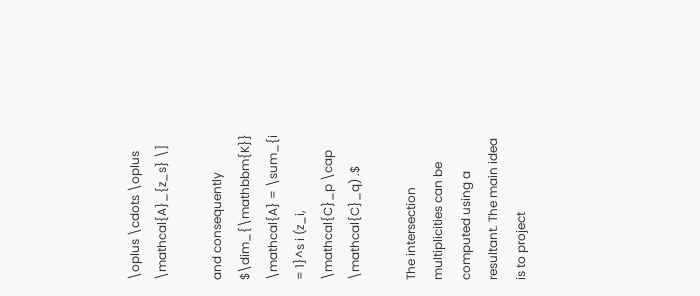\oplus \cdots \oplus \mathcal{A}_{z_s} \]

and consequently $\dim_{\mathbbm{K}} \mathcal{A} = \sum_{i = 1}^s i (z_i, \mathcal{C}_p \cap \mathcal{C}_q) .$

The intersection multiplicities can be computed using a resultant. The main idea is to project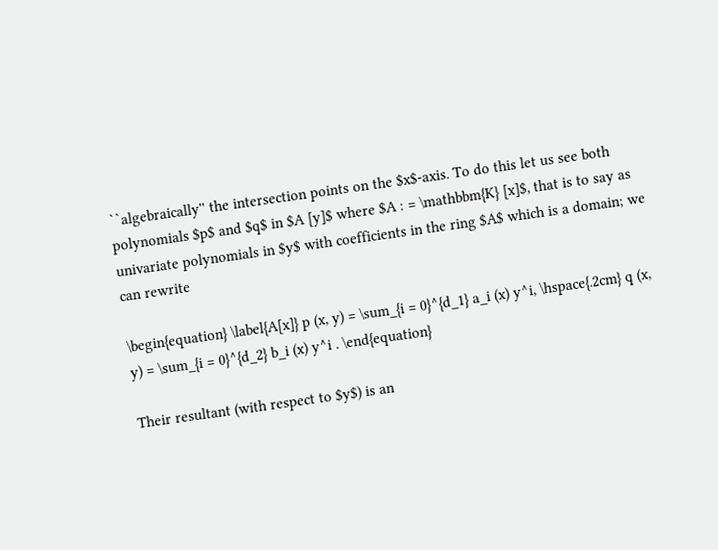``algebraically'' the intersection points on the $x$-axis. To do this let us see both polynomials $p$ and $q$ in $A [y]$ where $A : = \mathbbm{K} [x]$, that is to say as univariate polynomials in $y$ with coefficients in the ring $A$ which is a domain; we can rewrite

\begin{equation} \label{A[x]} p (x, y) = \sum_{i = 0}^{d_1} a_i (x) y^i, \hspace{.2cm} q (x, y) = \sum_{i = 0}^{d_2} b_i (x) y^i . \end{equation}

Their resultant (with respect to $y$) is an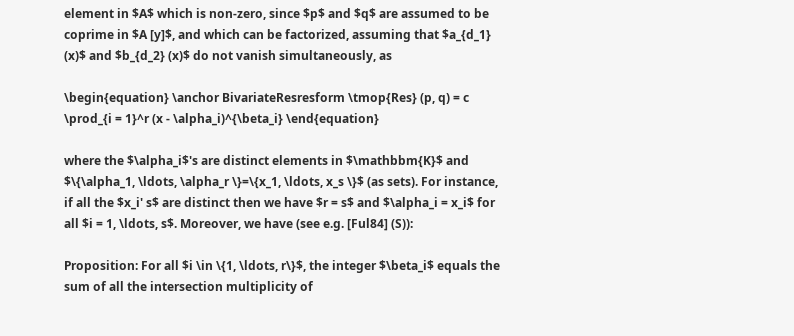element in $A$ which is non-zero, since $p$ and $q$ are assumed to be coprime in $A [y]$, and which can be factorized, assuming that $a_{d_1} (x)$ and $b_{d_2} (x)$ do not vanish simultaneously, as

\begin{equation} \anchor BivariateResresform \tmop{Res} (p, q) = c \prod_{i = 1}^r (x - \alpha_i)^{\beta_i} \end{equation}

where the $\alpha_i$'s are distinct elements in $\mathbbm{K}$ and $\{\alpha_1, \ldots, \alpha_r \}=\{x_1, \ldots, x_s \}$ (as sets). For instance, if all the $x_i' s$ are distinct then we have $r = s$ and $\alpha_i = x_i$ for all $i = 1, \ldots, s$. Moreover, we have (see e.g. [Ful84] (S)):

Proposition: For all $i \in \{1, \ldots, r\}$, the integer $\beta_i$ equals the sum of all the intersection multiplicity of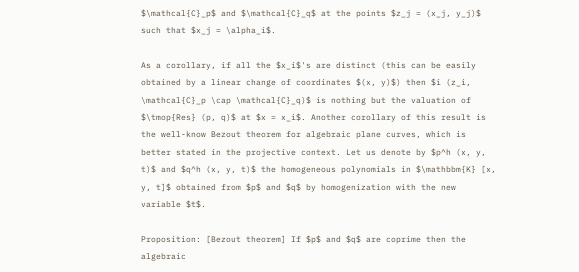$\mathcal{C}_p$ and $\mathcal{C}_q$ at the points $z_j = (x_j, y_j)$ such that $x_j = \alpha_i$.

As a corollary, if all the $x_i$'s are distinct (this can be easily obtained by a linear change of coordinates $(x, y)$) then $i (z_i, \mathcal{C}_p \cap \mathcal{C}_q)$ is nothing but the valuation of $\tmop{Res} (p, q)$ at $x = x_i$. Another corollary of this result is the well-know Bezout theorem for algebraic plane curves, which is better stated in the projective context. Let us denote by $p^h (x, y, t)$ and $q^h (x, y, t)$ the homogeneous polynomials in $\mathbbm{K} [x, y, t]$ obtained from $p$ and $q$ by homogenization with the new variable $t$.

Proposition: [Bezout theorem] If $p$ and $q$ are coprime then the algebraic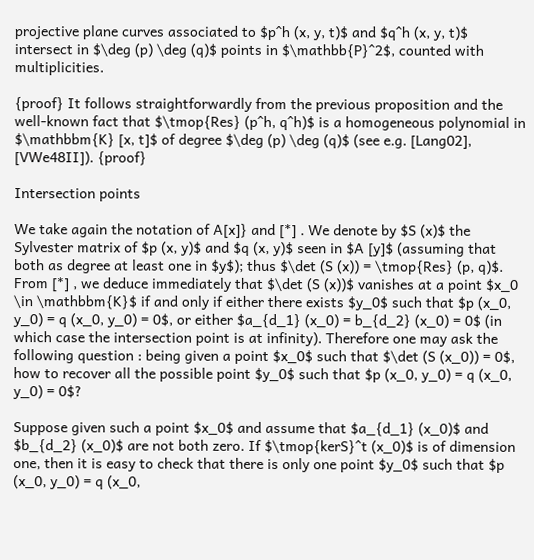projective plane curves associated to $p^h (x, y, t)$ and $q^h (x, y, t)$ intersect in $\deg (p) \deg (q)$ points in $\mathbb{P}^2$, counted with multiplicities.

{proof} It follows straightforwardly from the previous proposition and the well-known fact that $\tmop{Res} (p^h, q^h)$ is a homogeneous polynomial in $\mathbbm{K} [x, t]$ of degree $\deg (p) \deg (q)$ (see e.g. [Lang02], [VWe48II]). {proof}

Intersection points

We take again the notation of A[x]} and [*] . We denote by $S (x)$ the Sylvester matrix of $p (x, y)$ and $q (x, y)$ seen in $A [y]$ (assuming that both as degree at least one in $y$); thus $\det (S (x)) = \tmop{Res} (p, q)$. From [*] , we deduce immediately that $\det (S (x))$ vanishes at a point $x_0 \in \mathbbm{K}$ if and only if either there exists $y_0$ such that $p (x_0, y_0) = q (x_0, y_0) = 0$, or either $a_{d_1} (x_0) = b_{d_2} (x_0) = 0$ (in which case the intersection point is at infinity). Therefore one may ask the following question : being given a point $x_0$ such that $\det (S (x_0)) = 0$, how to recover all the possible point $y_0$ such that $p (x_0, y_0) = q (x_0, y_0) = 0$?

Suppose given such a point $x_0$ and assume that $a_{d_1} (x_0)$ and $b_{d_2} (x_0)$ are not both zero. If $\tmop{kerS}^t (x_0)$ is of dimension one, then it is easy to check that there is only one point $y_0$ such that $p (x_0, y_0) = q (x_0,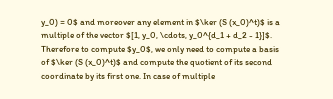y_0) = 0$ and moreover any element in $\ker (S (x_0)^t)$ is a multiple of the vector $[1, y_0, \cdots, y_0^{d_1 + d_2 - 1}]$. Therefore to compute $y_0$, we only need to compute a basis of $\ker (S (x_0)^t)$ and compute the quotient of its second coordinate by its first one. In case of multiple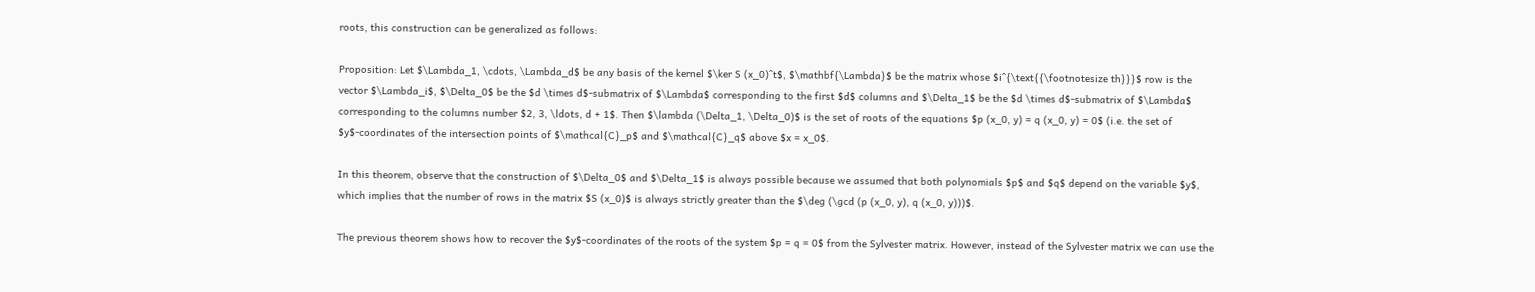roots, this construction can be generalized as follows:

Proposition: Let $\Lambda_1, \cdots, \Lambda_d$ be any basis of the kernel $\ker S (x_0)^t$, $\mathbf{\Lambda}$ be the matrix whose $i^{\text{{\footnotesize th}}}$ row is the vector $\Lambda_i$, $\Delta_0$ be the $d \times d$-submatrix of $\Lambda$ corresponding to the first $d$ columns and $\Delta_1$ be the $d \times d$-submatrix of $\Lambda$ corresponding to the columns number $2, 3, \ldots, d + 1$. Then $\lambda (\Delta_1, \Delta_0)$ is the set of roots of the equations $p (x_0, y) = q (x_0, y) = 0$ (i.e. the set of $y$-coordinates of the intersection points of $\mathcal{C}_p$ and $\mathcal{C}_q$ above $x = x_0$.

In this theorem, observe that the construction of $\Delta_0$ and $\Delta_1$ is always possible because we assumed that both polynomials $p$ and $q$ depend on the variable $y$, which implies that the number of rows in the matrix $S (x_0)$ is always strictly greater than the $\deg (\gcd (p (x_0, y), q (x_0, y)))$.

The previous theorem shows how to recover the $y$-coordinates of the roots of the system $p = q = 0$ from the Sylvester matrix. However, instead of the Sylvester matrix we can use the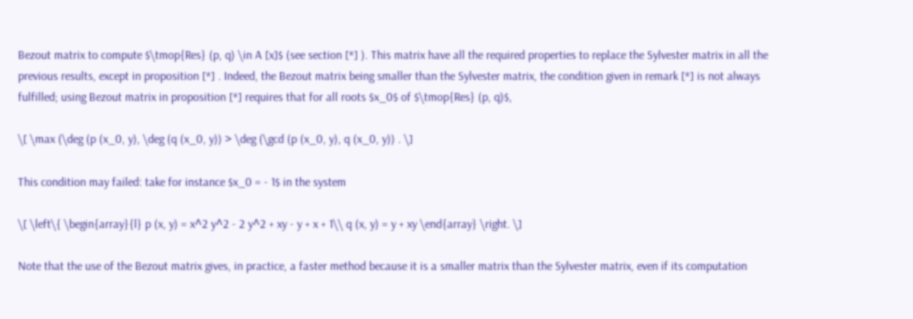Bezout matrix to compute $\tmop{Res} (p, q) \in A [x]$ (see section [*] ). This matrix have all the required properties to replace the Sylvester matrix in all the previous results, except in proposition [*] . Indeed, the Bezout matrix being smaller than the Sylvester matrix, the condition given in remark [*] is not always fulfilled; using Bezout matrix in proposition [*] requires that for all roots $x_0$ of $\tmop{Res} (p, q)$,

\[ \max (\deg (p (x_0, y), \deg (q (x_0, y)) > \deg (\gcd (p (x_0, y), q (x_0, y)) . \]

This condition may failed: take for instance $x_0 = - 1$ in the system

\[ \left\{ \begin{array}{l} p (x, y) = x^2 y^2 - 2 y^2 + xy - y + x + 1\\ q (x, y) = y + xy \end{array} \right. \]

Note that the use of the Bezout matrix gives, in practice, a faster method because it is a smaller matrix than the Sylvester matrix, even if its computation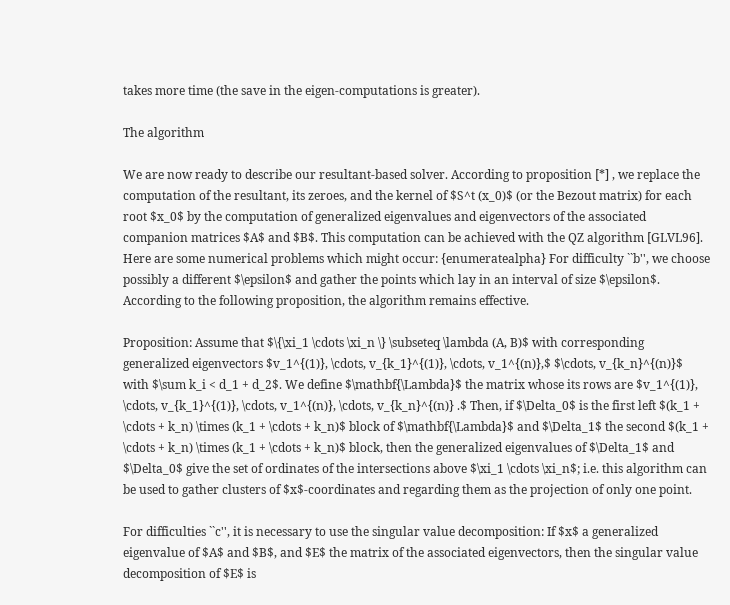takes more time (the save in the eigen-computations is greater).

The algorithm

We are now ready to describe our resultant-based solver. According to proposition [*] , we replace the computation of the resultant, its zeroes, and the kernel of $S^t (x_0)$ (or the Bezout matrix) for each root $x_0$ by the computation of generalized eigenvalues and eigenvectors of the associated companion matrices $A$ and $B$. This computation can be achieved with the QZ algorithm [GLVL96]. Here are some numerical problems which might occur: {enumeratealpha} For difficulty ``b'', we choose possibly a different $\epsilon$ and gather the points which lay in an interval of size $\epsilon$. According to the following proposition, the algorithm remains effective.

Proposition: Assume that $\{\xi_1 \cdots \xi_n \} \subseteq \lambda (A, B)$ with corresponding generalized eigenvectors $v_1^{(1)}, \cdots, v_{k_1}^{(1)}, \cdots, v_1^{(n)},$ $\cdots, v_{k_n}^{(n)}$ with $\sum k_i < d_1 + d_2$. We define $\mathbf{\Lambda}$ the matrix whose its rows are $v_1^{(1)}, \cdots, v_{k_1}^{(1)}, \cdots, v_1^{(n)}, \cdots, v_{k_n}^{(n)} .$ Then, if $\Delta_0$ is the first left $(k_1 + \cdots + k_n) \times (k_1 + \cdots + k_n)$ block of $\mathbf{\Lambda}$ and $\Delta_1$ the second $(k_1 + \cdots + k_n) \times (k_1 + \cdots + k_n)$ block, then the generalized eigenvalues of $\Delta_1$ and $\Delta_0$ give the set of ordinates of the intersections above $\xi_1 \cdots \xi_n$; i.e. this algorithm can be used to gather clusters of $x$-coordinates and regarding them as the projection of only one point.

For difficulties ``c'', it is necessary to use the singular value decomposition: If $x$ a generalized eigenvalue of $A$ and $B$, and $E$ the matrix of the associated eigenvectors, then the singular value decomposition of $E$ is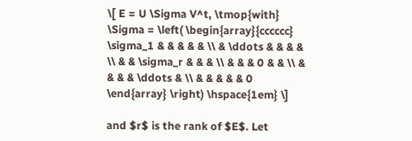\[ E = U \Sigma V^t, \tmop{with} \Sigma = \left( \begin{array}{cccccc} \sigma_1 & & & & & \\ & \ddots & & & & \\ & & \sigma_r & & & \\ & & & 0 & & \\ & & & & \ddots & \\ & & & & & 0 \end{array} \right) \hspace{1em} \]

and $r$ is the rank of $E$. Let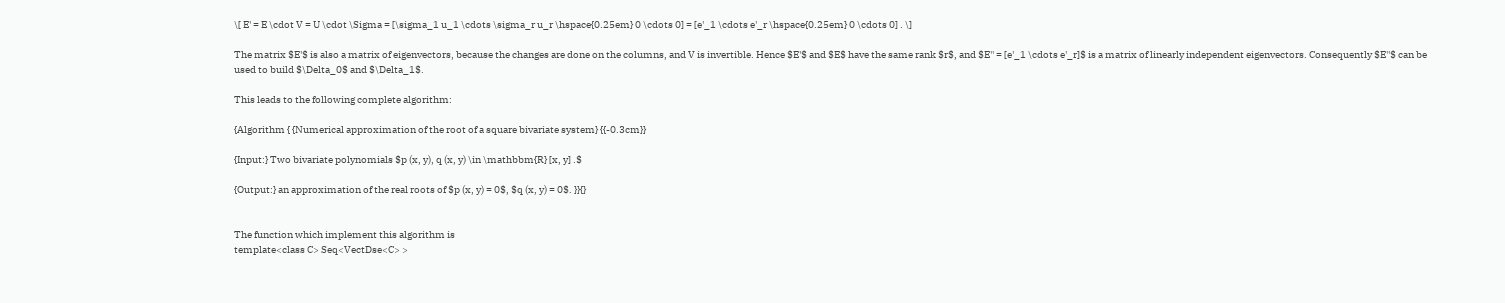\[ E' = E \cdot V = U \cdot \Sigma = [\sigma_1 u_1 \cdots \sigma_r u_r \hspace{0.25em} 0 \cdots 0] = [e'_1 \cdots e'_r \hspace{0.25em} 0 \cdots 0] . \]

The matrix $E'$ is also a matrix of eigenvectors, because the changes are done on the columns, and V is invertible. Hence $E'$ and $E$ have the same rank $r$, and $E'' = [e'_1 \cdots e'_r]$ is a matrix of linearly independent eigenvectors. Consequently $E''$ can be used to build $\Delta_0$ and $\Delta_1$.

This leads to the following complete algorithm:

{Algorithm { {Numerical approximation of the root of a square bivariate system} {{-0.3cm}}

{Input:} Two bivariate polynomials $p (x, y), q (x, y) \in \mathbbm{R} [x, y] .$

{Output:} an approximation of the real roots of $p (x, y) = 0$, $q (x, y) = 0$. }}{}


The function which implement this algorithm is
template<class C> Seq<VectDse<C> >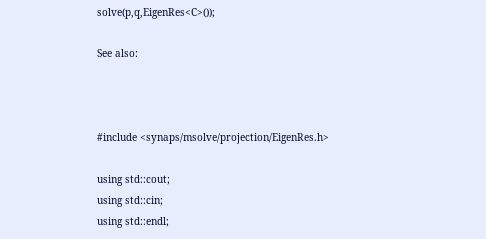solve(p,q,EigenRes<C>());

See also:



#include <synaps/msolve/projection/EigenRes.h>

using std::cout;
using std::cin;
using std::endl;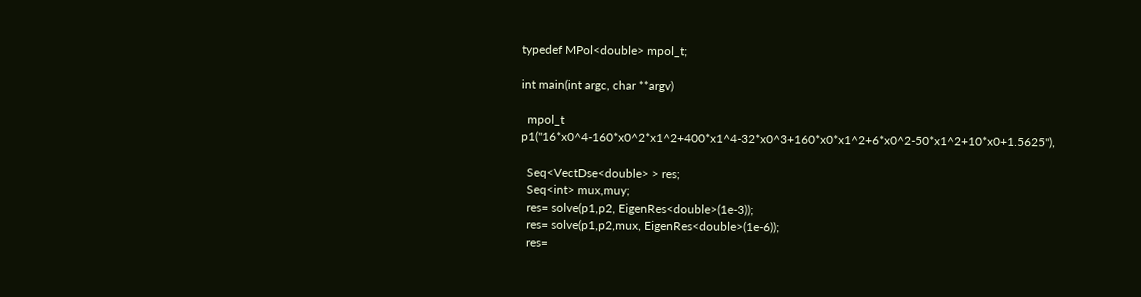typedef MPol<double> mpol_t;

int main(int argc, char **argv)

  mpol_t p1("16*x0^4-160*x0^2*x1^2+400*x1^4-32*x0^3+160*x0*x1^2+6*x0^2-50*x1^2+10*x0+1.5625"),

  Seq<VectDse<double> > res;
  Seq<int> mux,muy;
  res= solve(p1,p2, EigenRes<double>(1e-3));
  res= solve(p1,p2,mux, EigenRes<double>(1e-6));
  res=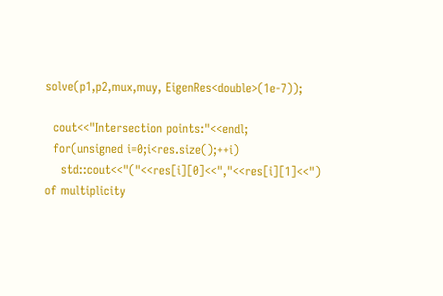solve(p1,p2,mux,muy, EigenRes<double>(1e-7));

  cout<<"Intersection points:"<<endl;
  for(unsigned i=0;i<res.size();++i)
    std::cout<<"("<<res[i][0]<<","<<res[i][1]<<") of multiplicity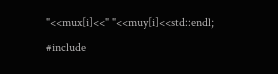"<<mux[i]<<" "<<muy[i]<<std::endl;
#include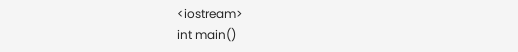<iostream>
int main()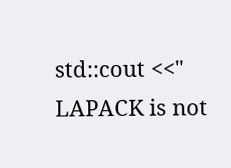std::cout <<"  LAPACK is not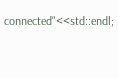connected"<<std::endl;